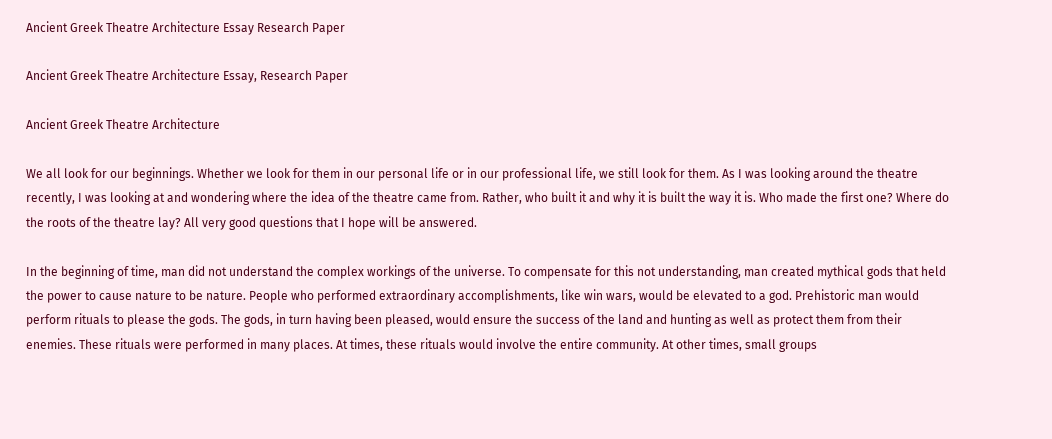Ancient Greek Theatre Architecture Essay Research Paper

Ancient Greek Theatre Architecture Essay, Research Paper

Ancient Greek Theatre Architecture

We all look for our beginnings. Whether we look for them in our personal life or in our professional life, we still look for them. As I was looking around the theatre recently, I was looking at and wondering where the idea of the theatre came from. Rather, who built it and why it is built the way it is. Who made the first one? Where do the roots of the theatre lay? All very good questions that I hope will be answered.

In the beginning of time, man did not understand the complex workings of the universe. To compensate for this not understanding, man created mythical gods that held the power to cause nature to be nature. People who performed extraordinary accomplishments, like win wars, would be elevated to a god. Prehistoric man would perform rituals to please the gods. The gods, in turn having been pleased, would ensure the success of the land and hunting as well as protect them from their enemies. These rituals were performed in many places. At times, these rituals would involve the entire community. At other times, small groups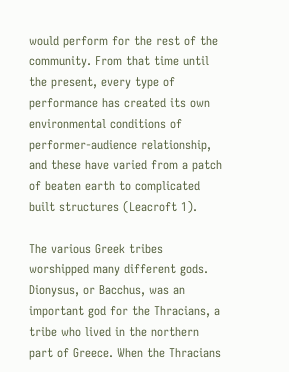would perform for the rest of the community. From that time until the present, every type of performance has created its own environmental conditions of performer-audience relationship, and these have varied from a patch of beaten earth to complicated built structures (Leacroft 1).

The various Greek tribes worshipped many different gods. Dionysus, or Bacchus, was an important god for the Thracians, a tribe who lived in the northern part of Greece. When the Thracians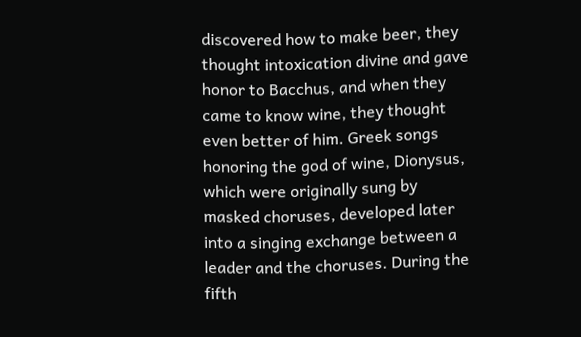discovered how to make beer, they thought intoxication divine and gave honor to Bacchus, and when they came to know wine, they thought even better of him. Greek songs honoring the god of wine, Dionysus, which were originally sung by masked choruses, developed later into a singing exchange between a leader and the choruses. During the fifth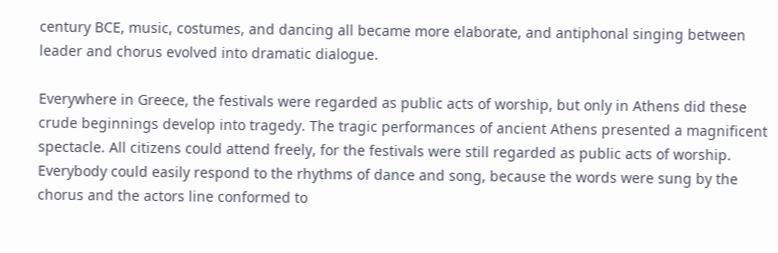century BCE, music, costumes, and dancing all became more elaborate, and antiphonal singing between leader and chorus evolved into dramatic dialogue.

Everywhere in Greece, the festivals were regarded as public acts of worship, but only in Athens did these crude beginnings develop into tragedy. The tragic performances of ancient Athens presented a magnificent spectacle. All citizens could attend freely, for the festivals were still regarded as public acts of worship. Everybody could easily respond to the rhythms of dance and song, because the words were sung by the chorus and the actors line conformed to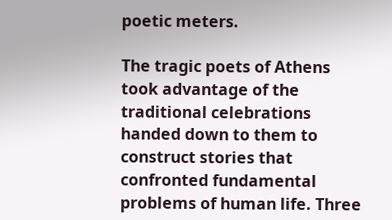poetic meters.

The tragic poets of Athens took advantage of the traditional celebrations handed down to them to construct stories that confronted fundamental problems of human life. Three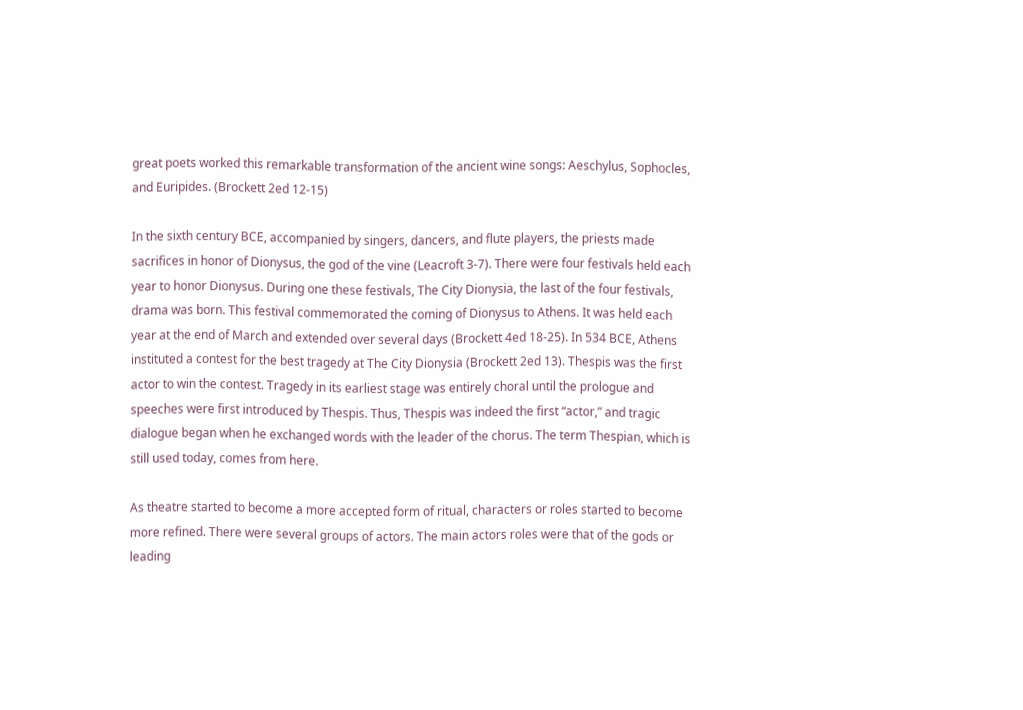great poets worked this remarkable transformation of the ancient wine songs: Aeschylus, Sophocles, and Euripides. (Brockett 2ed 12-15)

In the sixth century BCE, accompanied by singers, dancers, and flute players, the priests made sacrifices in honor of Dionysus, the god of the vine (Leacroft 3-7). There were four festivals held each year to honor Dionysus. During one these festivals, The City Dionysia, the last of the four festivals, drama was born. This festival commemorated the coming of Dionysus to Athens. It was held each year at the end of March and extended over several days (Brockett 4ed 18-25). In 534 BCE, Athens instituted a contest for the best tragedy at The City Dionysia (Brockett 2ed 13). Thespis was the first actor to win the contest. Tragedy in its earliest stage was entirely choral until the prologue and speeches were first introduced by Thespis. Thus, Thespis was indeed the first “actor,” and tragic dialogue began when he exchanged words with the leader of the chorus. The term Thespian, which is still used today, comes from here.

As theatre started to become a more accepted form of ritual, characters or roles started to become more refined. There were several groups of actors. The main actors roles were that of the gods or leading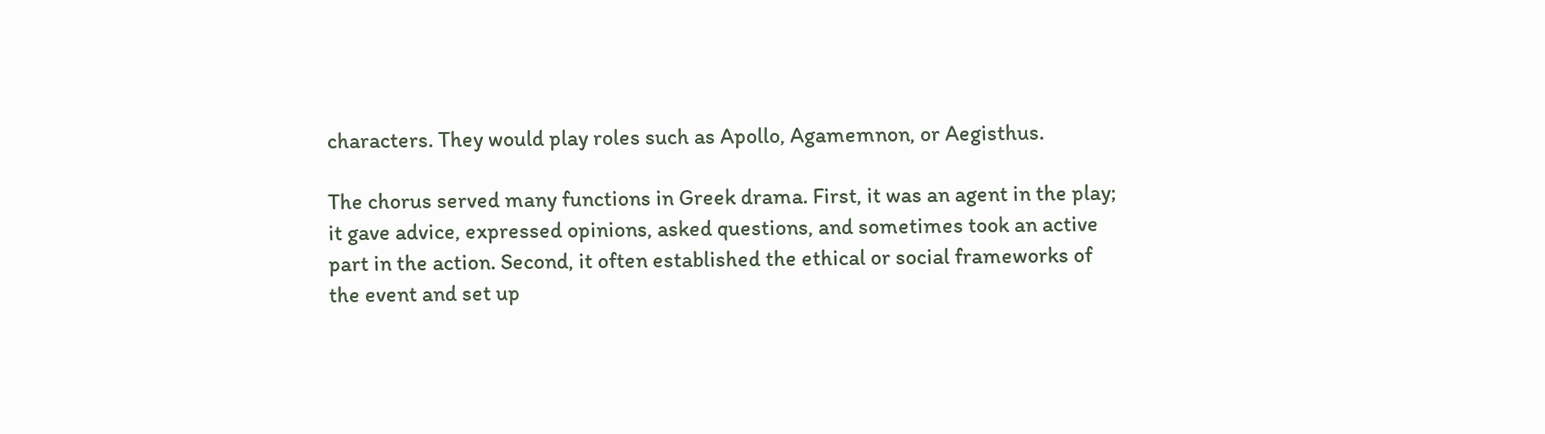characters. They would play roles such as Apollo, Agamemnon, or Aegisthus.

The chorus served many functions in Greek drama. First, it was an agent in the play; it gave advice, expressed opinions, asked questions, and sometimes took an active part in the action. Second, it often established the ethical or social frameworks of the event and set up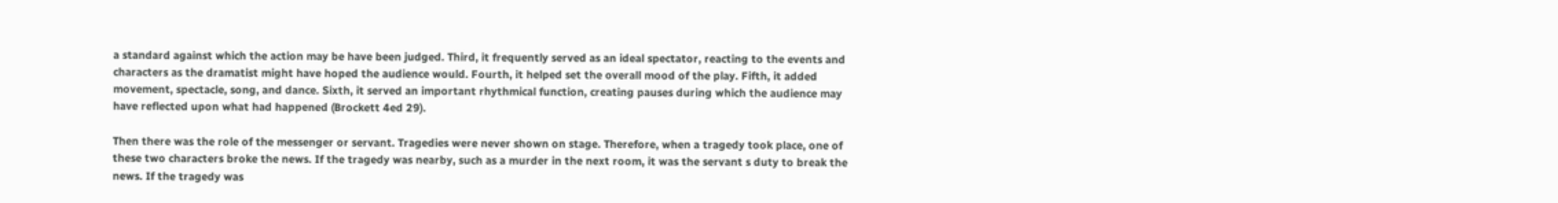a standard against which the action may be have been judged. Third, it frequently served as an ideal spectator, reacting to the events and characters as the dramatist might have hoped the audience would. Fourth, it helped set the overall mood of the play. Fifth, it added movement, spectacle, song, and dance. Sixth, it served an important rhythmical function, creating pauses during which the audience may have reflected upon what had happened (Brockett 4ed 29).

Then there was the role of the messenger or servant. Tragedies were never shown on stage. Therefore, when a tragedy took place, one of these two characters broke the news. If the tragedy was nearby, such as a murder in the next room, it was the servant s duty to break the news. If the tragedy was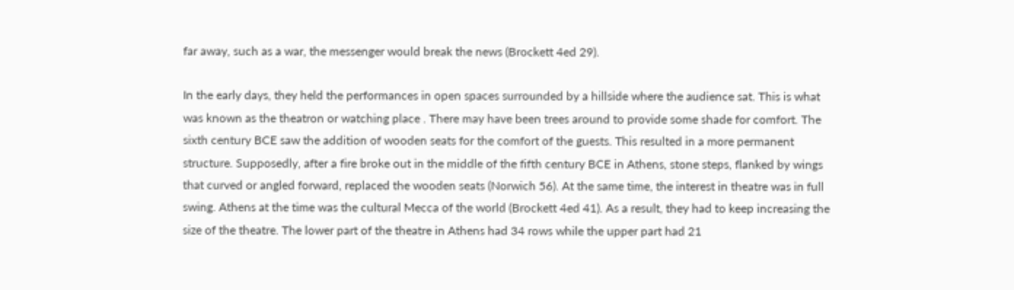far away, such as a war, the messenger would break the news (Brockett 4ed 29).

In the early days, they held the performances in open spaces surrounded by a hillside where the audience sat. This is what was known as the theatron or watching place . There may have been trees around to provide some shade for comfort. The sixth century BCE saw the addition of wooden seats for the comfort of the guests. This resulted in a more permanent structure. Supposedly, after a fire broke out in the middle of the fifth century BCE in Athens, stone steps, flanked by wings that curved or angled forward, replaced the wooden seats (Norwich 56). At the same time, the interest in theatre was in full swing. Athens at the time was the cultural Mecca of the world (Brockett 4ed 41). As a result, they had to keep increasing the size of the theatre. The lower part of the theatre in Athens had 34 rows while the upper part had 21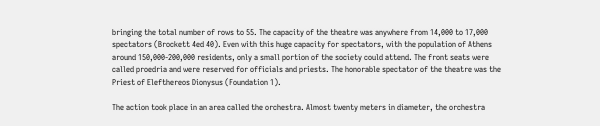bringing the total number of rows to 55. The capacity of the theatre was anywhere from 14,000 to 17,000 spectators (Brockett 4ed 40). Even with this huge capacity for spectators, with the population of Athens around 150,000-200,000 residents, only a small portion of the society could attend. The front seats were called proedria and were reserved for officials and priests. The honorable spectator of the theatre was the Priest of Elefthereos Dionysus (Foundation 1).

The action took place in an area called the orchestra. Almost twenty meters in diameter, the orchestra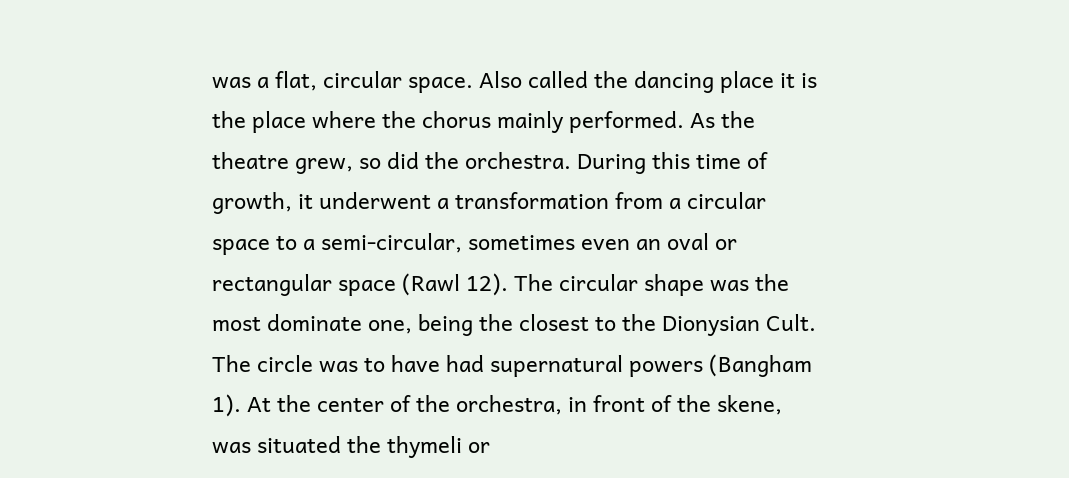was a flat, circular space. Also called the dancing place it is the place where the chorus mainly performed. As the theatre grew, so did the orchestra. During this time of growth, it underwent a transformation from a circular space to a semi-circular, sometimes even an oval or rectangular space (Rawl 12). The circular shape was the most dominate one, being the closest to the Dionysian Cult. The circle was to have had supernatural powers (Bangham 1). At the center of the orchestra, in front of the skene, was situated the thymeli or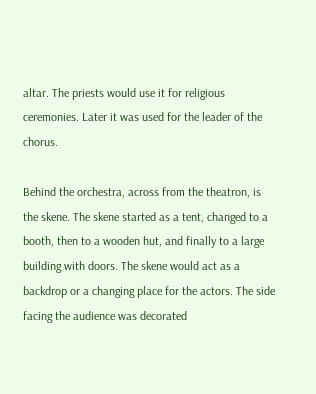altar. The priests would use it for religious ceremonies. Later it was used for the leader of the chorus.

Behind the orchestra, across from the theatron, is the skene. The skene started as a tent, changed to a booth, then to a wooden hut, and finally to a large building with doors. The skene would act as a backdrop or a changing place for the actors. The side facing the audience was decorated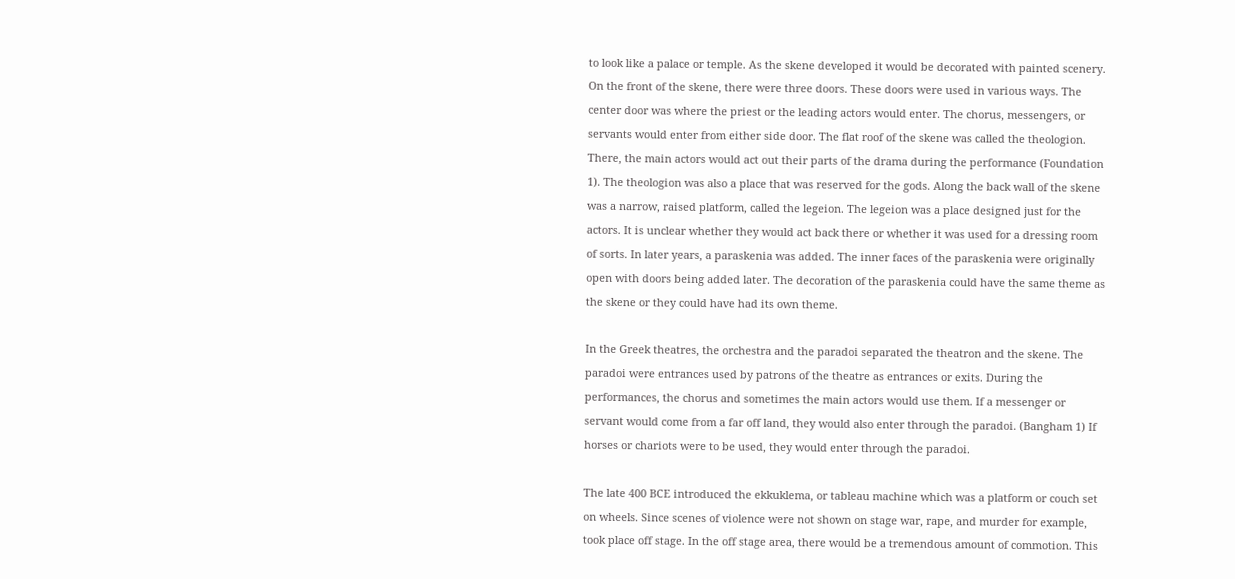to look like a palace or temple. As the skene developed it would be decorated with painted scenery. On the front of the skene, there were three doors. These doors were used in various ways. The center door was where the priest or the leading actors would enter. The chorus, messengers, or servants would enter from either side door. The flat roof of the skene was called the theologion. There, the main actors would act out their parts of the drama during the performance (Foundation 1). The theologion was also a place that was reserved for the gods. Along the back wall of the skene was a narrow, raised platform, called the legeion. The legeion was a place designed just for the actors. It is unclear whether they would act back there or whether it was used for a dressing room of sorts. In later years, a paraskenia was added. The inner faces of the paraskenia were originally open with doors being added later. The decoration of the paraskenia could have the same theme as the skene or they could have had its own theme.

In the Greek theatres, the orchestra and the paradoi separated the theatron and the skene. The paradoi were entrances used by patrons of the theatre as entrances or exits. During the performances, the chorus and sometimes the main actors would use them. If a messenger or servant would come from a far off land, they would also enter through the paradoi. (Bangham 1) If horses or chariots were to be used, they would enter through the paradoi.

The late 400 BCE introduced the ekkuklema, or tableau machine which was a platform or couch set on wheels. Since scenes of violence were not shown on stage war, rape, and murder for example, took place off stage. In the off stage area, there would be a tremendous amount of commotion. This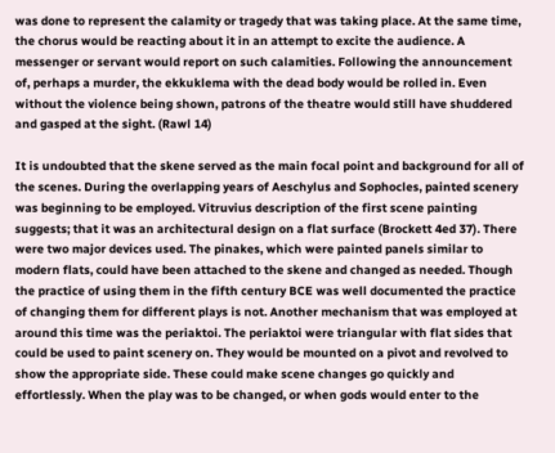was done to represent the calamity or tragedy that was taking place. At the same time, the chorus would be reacting about it in an attempt to excite the audience. A messenger or servant would report on such calamities. Following the announcement of, perhaps a murder, the ekkuklema with the dead body would be rolled in. Even without the violence being shown, patrons of the theatre would still have shuddered and gasped at the sight. (Rawl 14)

It is undoubted that the skene served as the main focal point and background for all of the scenes. During the overlapping years of Aeschylus and Sophocles, painted scenery was beginning to be employed. Vitruvius description of the first scene painting suggests; that it was an architectural design on a flat surface (Brockett 4ed 37). There were two major devices used. The pinakes, which were painted panels similar to modern flats, could have been attached to the skene and changed as needed. Though the practice of using them in the fifth century BCE was well documented the practice of changing them for different plays is not. Another mechanism that was employed at around this time was the periaktoi. The periaktoi were triangular with flat sides that could be used to paint scenery on. They would be mounted on a pivot and revolved to show the appropriate side. These could make scene changes go quickly and effortlessly. When the play was to be changed, or when gods would enter to the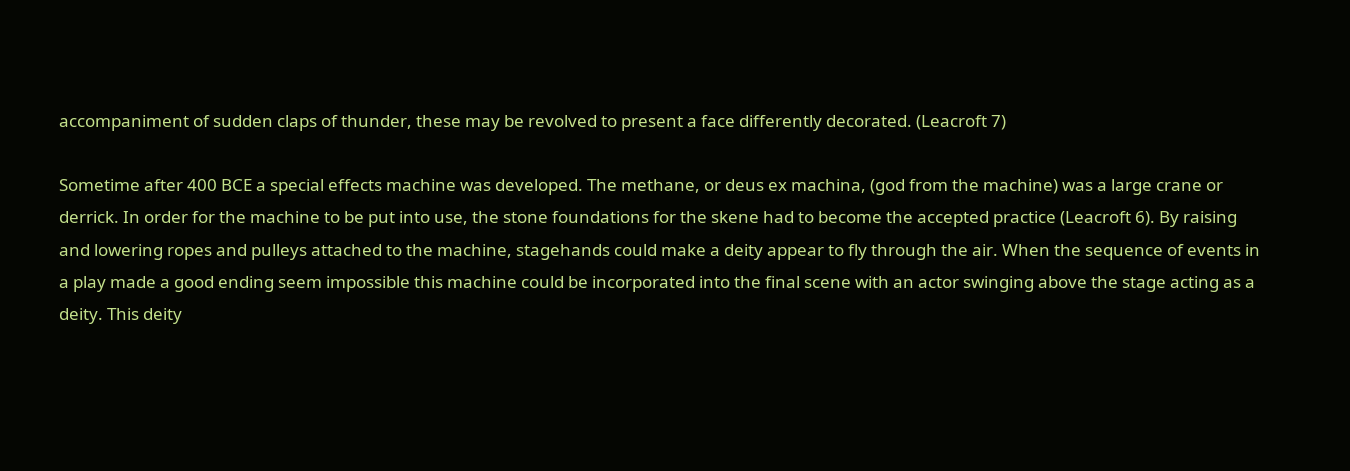accompaniment of sudden claps of thunder, these may be revolved to present a face differently decorated. (Leacroft 7)

Sometime after 400 BCE a special effects machine was developed. The methane, or deus ex machina, (god from the machine) was a large crane or derrick. In order for the machine to be put into use, the stone foundations for the skene had to become the accepted practice (Leacroft 6). By raising and lowering ropes and pulleys attached to the machine, stagehands could make a deity appear to fly through the air. When the sequence of events in a play made a good ending seem impossible this machine could be incorporated into the final scene with an actor swinging above the stage acting as a deity. This deity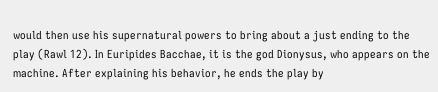would then use his supernatural powers to bring about a just ending to the play (Rawl 12). In Euripides Bacchae, it is the god Dionysus, who appears on the machine. After explaining his behavior, he ends the play by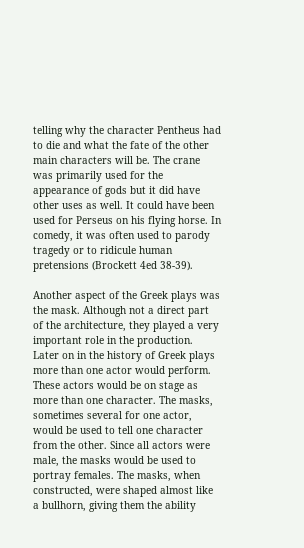telling why the character Pentheus had to die and what the fate of the other main characters will be. The crane was primarily used for the appearance of gods but it did have other uses as well. It could have been used for Perseus on his flying horse. In comedy, it was often used to parody tragedy or to ridicule human pretensions (Brockett 4ed 38-39).

Another aspect of the Greek plays was the mask. Although not a direct part of the architecture, they played a very important role in the production. Later on in the history of Greek plays more than one actor would perform. These actors would be on stage as more than one character. The masks, sometimes several for one actor, would be used to tell one character from the other. Since all actors were male, the masks would be used to portray females. The masks, when constructed, were shaped almost like a bullhorn, giving them the ability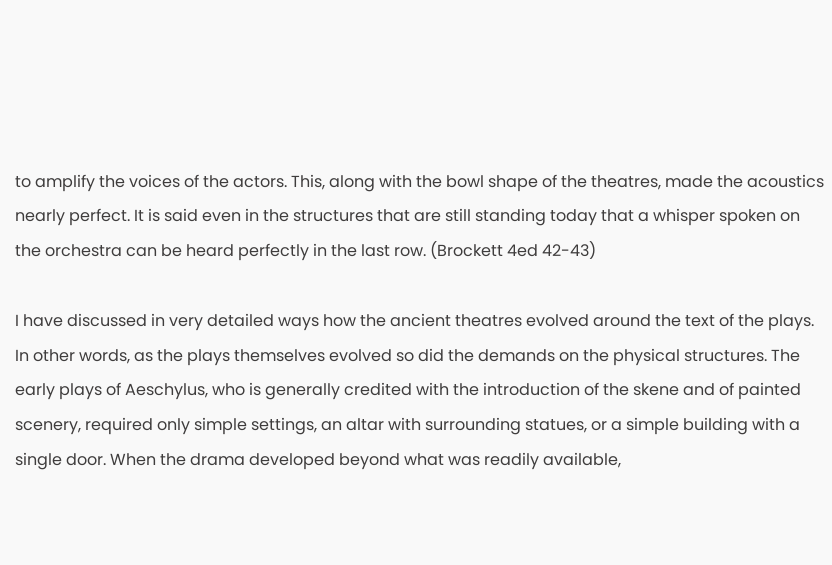to amplify the voices of the actors. This, along with the bowl shape of the theatres, made the acoustics nearly perfect. It is said even in the structures that are still standing today that a whisper spoken on the orchestra can be heard perfectly in the last row. (Brockett 4ed 42-43)

I have discussed in very detailed ways how the ancient theatres evolved around the text of the plays. In other words, as the plays themselves evolved so did the demands on the physical structures. The early plays of Aeschylus, who is generally credited with the introduction of the skene and of painted scenery, required only simple settings, an altar with surrounding statues, or a simple building with a single door. When the drama developed beyond what was readily available,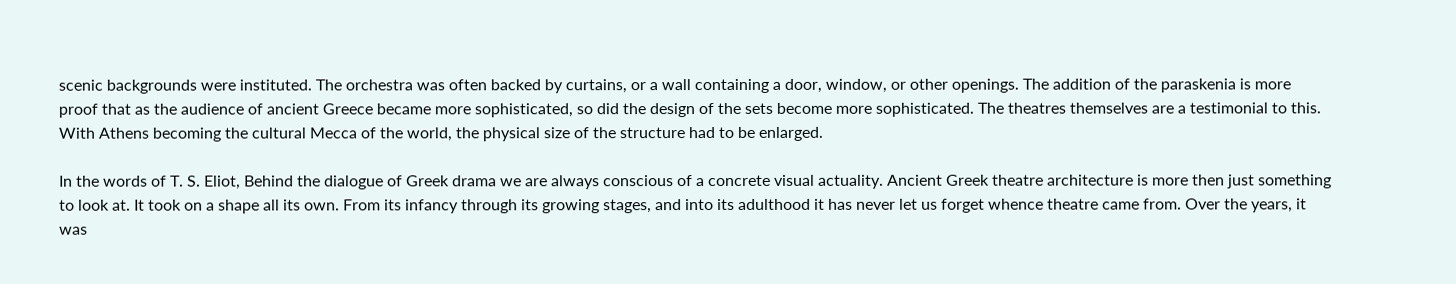scenic backgrounds were instituted. The orchestra was often backed by curtains, or a wall containing a door, window, or other openings. The addition of the paraskenia is more proof that as the audience of ancient Greece became more sophisticated, so did the design of the sets become more sophisticated. The theatres themselves are a testimonial to this. With Athens becoming the cultural Mecca of the world, the physical size of the structure had to be enlarged.

In the words of T. S. Eliot, Behind the dialogue of Greek drama we are always conscious of a concrete visual actuality. Ancient Greek theatre architecture is more then just something to look at. It took on a shape all its own. From its infancy through its growing stages, and into its adulthood it has never let us forget whence theatre came from. Over the years, it was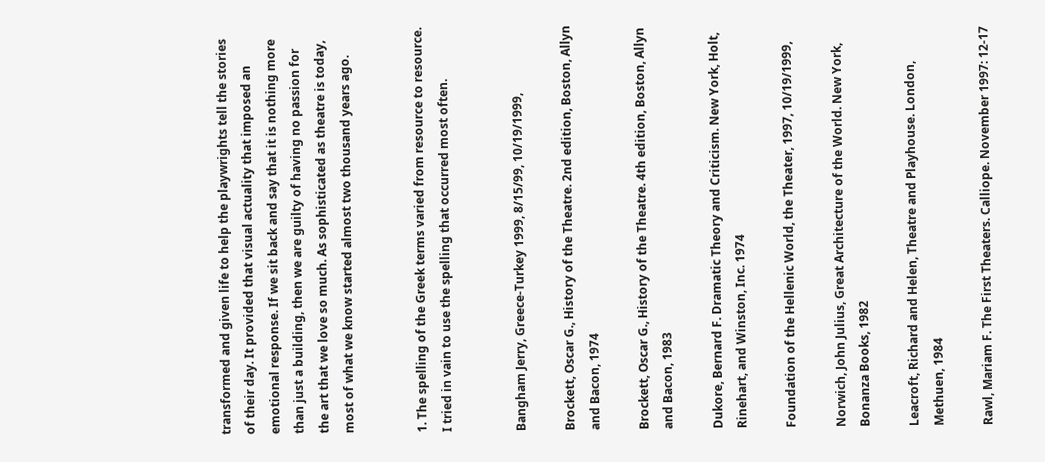transformed and given life to help the playwrights tell the stories of their day. It provided that visual actuality that imposed an emotional response. If we sit back and say that it is nothing more than just a building, then we are guilty of having no passion for the art that we love so much. As sophisticated as theatre is today, most of what we know started almost two thousand years ago.


1. The spelling of the Greek terms varied from resource to resource. I tried in vain to use the spelling that occurred most often.


Bangham Jerry, Greece-Turkey 1999, 8/15/99, 10/19/1999,

Brockett, Oscar G., History of the Theatre. 2nd edition, Boston, Allyn and Bacon, 1974

Brockett, Oscar G., History of the Theatre. 4th edition, Boston, Allyn and Bacon, 1983

Dukore, Bernard F. Dramatic Theory and Criticism. New York, Holt, Rinehart, and Winston, Inc. 1974

Foundation of the Hellenic World, the Theater, 1997, 10/19/1999,

Norwich, John Julius, Great Architecture of the World. New York, Bonanza Books, 1982

Leacroft, Richard and Helen, Theatre and Playhouse. London, Methuen, 1984

Rawl, Mariam F. The First Theaters. Calliope. November 1997: 12-17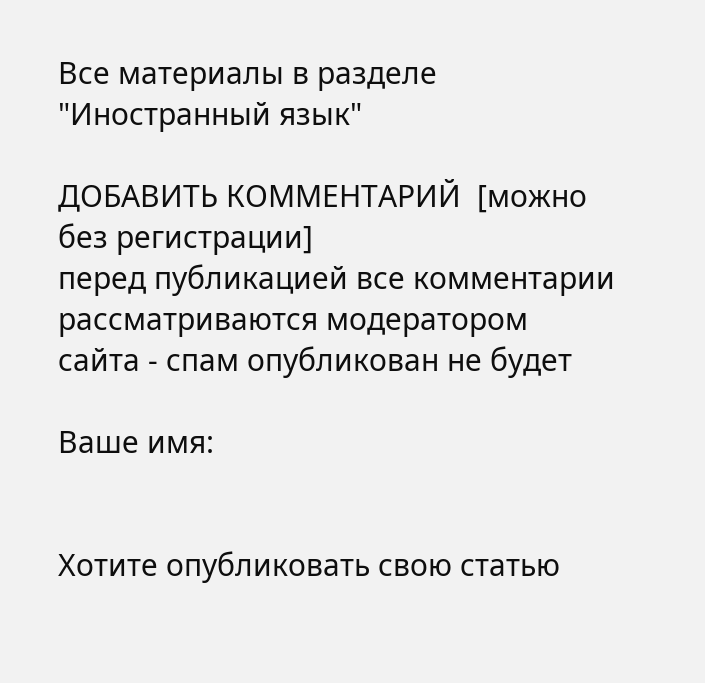Все материалы в разделе "Иностранный язык"

ДОБАВИТЬ КОММЕНТАРИЙ  [можно без регистрации]
перед публикацией все комментарии рассматриваются модератором сайта - спам опубликован не будет

Ваше имя:


Хотите опубликовать свою статью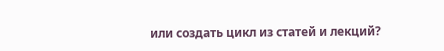или создать цикл из статей и лекций?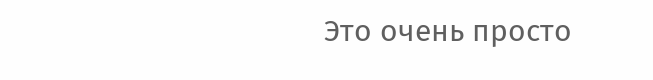Это очень просто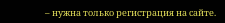– нужна только регистрация на сайте.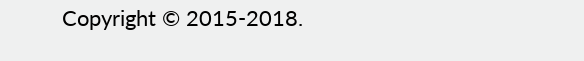Copyright © 2015-2018.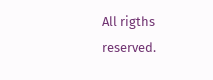All rigths reserved.